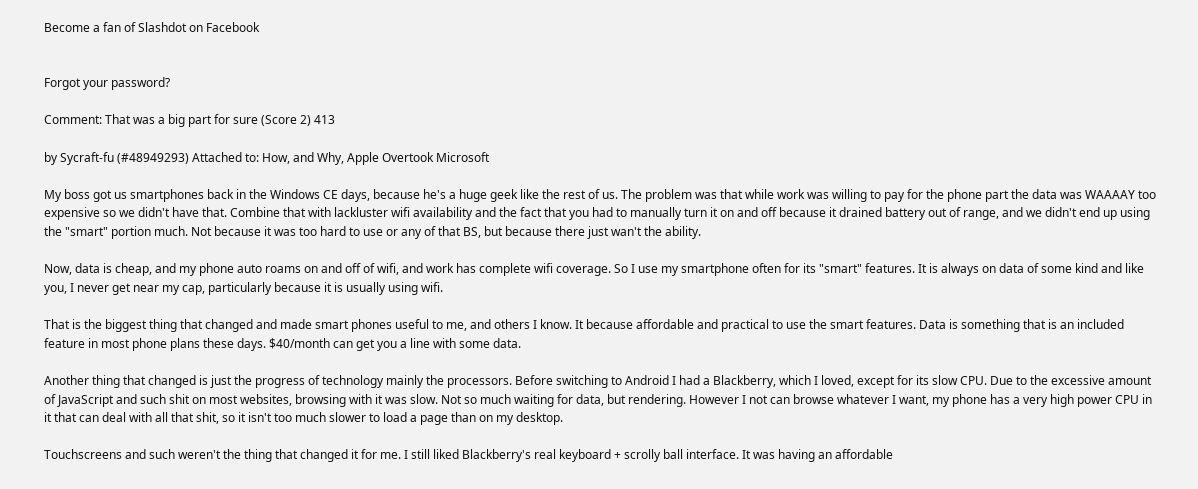Become a fan of Slashdot on Facebook


Forgot your password?

Comment: That was a big part for sure (Score 2) 413

by Sycraft-fu (#48949293) Attached to: How, and Why, Apple Overtook Microsoft

My boss got us smartphones back in the Windows CE days, because he's a huge geek like the rest of us. The problem was that while work was willing to pay for the phone part the data was WAAAAY too expensive so we didn't have that. Combine that with lackluster wifi availability and the fact that you had to manually turn it on and off because it drained battery out of range, and we didn't end up using the "smart" portion much. Not because it was too hard to use or any of that BS, but because there just wan't the ability.

Now, data is cheap, and my phone auto roams on and off of wifi, and work has complete wifi coverage. So I use my smartphone often for its "smart" features. It is always on data of some kind and like you, I never get near my cap, particularly because it is usually using wifi.

That is the biggest thing that changed and made smart phones useful to me, and others I know. It because affordable and practical to use the smart features. Data is something that is an included feature in most phone plans these days. $40/month can get you a line with some data.

Another thing that changed is just the progress of technology mainly the processors. Before switching to Android I had a Blackberry, which I loved, except for its slow CPU. Due to the excessive amount of JavaScript and such shit on most websites, browsing with it was slow. Not so much waiting for data, but rendering. However I not can browse whatever I want, my phone has a very high power CPU in it that can deal with all that shit, so it isn't too much slower to load a page than on my desktop.

Touchscreens and such weren't the thing that changed it for me. I still liked Blackberry's real keyboard + scrolly ball interface. It was having an affordable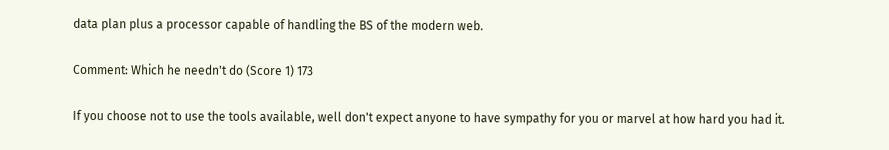data plan plus a processor capable of handling the BS of the modern web.

Comment: Which he needn't do (Score 1) 173

If you choose not to use the tools available, well don't expect anyone to have sympathy for you or marvel at how hard you had it.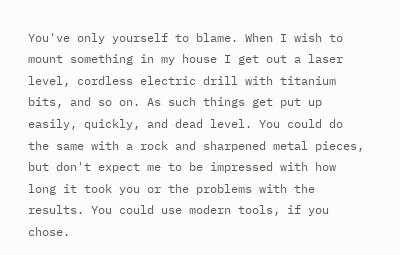You've only yourself to blame. When I wish to mount something in my house I get out a laser level, cordless electric drill with titanium bits, and so on. As such things get put up easily, quickly, and dead level. You could do the same with a rock and sharpened metal pieces, but don't expect me to be impressed with how long it took you or the problems with the results. You could use modern tools, if you chose.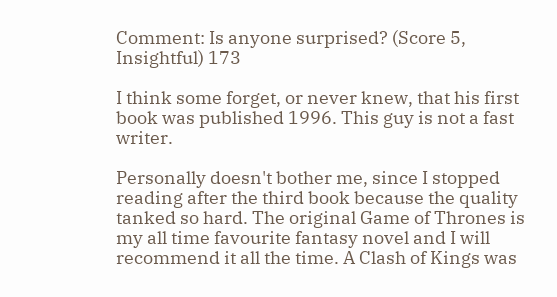Comment: Is anyone surprised? (Score 5, Insightful) 173

I think some forget, or never knew, that his first book was published 1996. This guy is not a fast writer.

Personally doesn't bother me, since I stopped reading after the third book because the quality tanked so hard. The original Game of Thrones is my all time favourite fantasy novel and I will recommend it all the time. A Clash of Kings was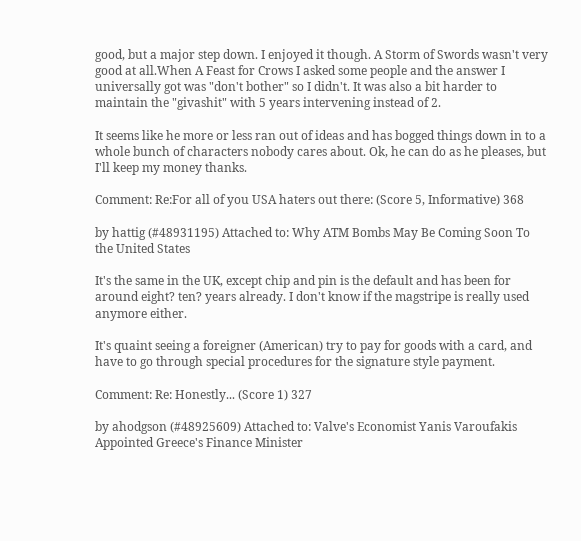good, but a major step down. I enjoyed it though. A Storm of Swords wasn't very good at all.When A Feast for Crows I asked some people and the answer I universally got was "don't bother" so I didn't. It was also a bit harder to maintain the "givashit" with 5 years intervening instead of 2.

It seems like he more or less ran out of ideas and has bogged things down in to a whole bunch of characters nobody cares about. Ok, he can do as he pleases, but I'll keep my money thanks.

Comment: Re:For all of you USA haters out there: (Score 5, Informative) 368

by hattig (#48931195) Attached to: Why ATM Bombs May Be Coming Soon To the United States

It's the same in the UK, except chip and pin is the default and has been for around eight? ten? years already. I don't know if the magstripe is really used anymore either.

It's quaint seeing a foreigner (American) try to pay for goods with a card, and have to go through special procedures for the signature style payment.

Comment: Re: Honestly... (Score 1) 327

by ahodgson (#48925609) Attached to: Valve's Economist Yanis Varoufakis Appointed Greece's Finance Minister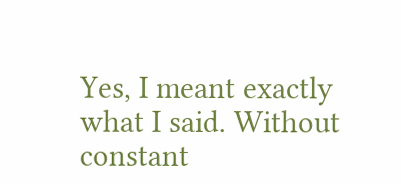Yes, I meant exactly what I said. Without constant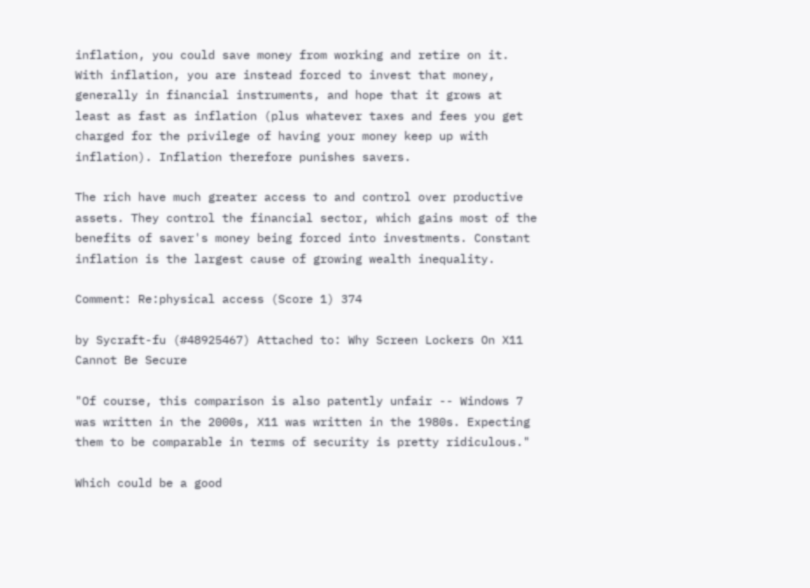inflation, you could save money from working and retire on it. With inflation, you are instead forced to invest that money, generally in financial instruments, and hope that it grows at least as fast as inflation (plus whatever taxes and fees you get charged for the privilege of having your money keep up with inflation). Inflation therefore punishes savers.

The rich have much greater access to and control over productive assets. They control the financial sector, which gains most of the benefits of saver's money being forced into investments. Constant inflation is the largest cause of growing wealth inequality.

Comment: Re:physical access (Score 1) 374

by Sycraft-fu (#48925467) Attached to: Why Screen Lockers On X11 Cannot Be Secure

"Of course, this comparison is also patently unfair -- Windows 7 was written in the 2000s, X11 was written in the 1980s. Expecting them to be comparable in terms of security is pretty ridiculous."

Which could be a good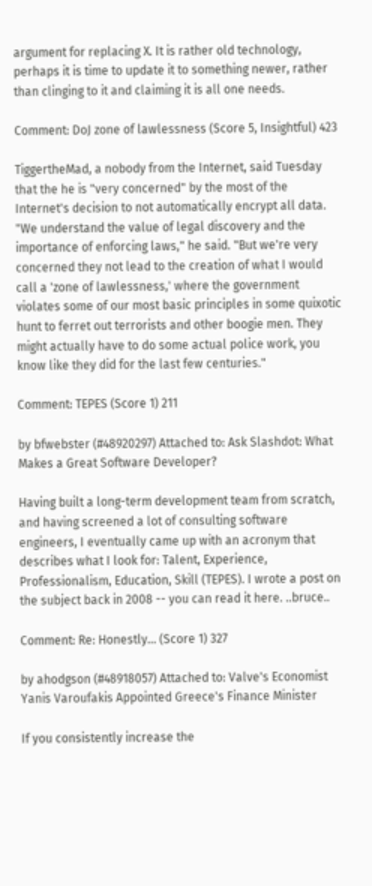argument for replacing X. It is rather old technology, perhaps it is time to update it to something newer, rather than clinging to it and claiming it is all one needs.

Comment: DoJ zone of lawlessness (Score 5, Insightful) 423

TiggertheMad, a nobody from the Internet, said Tuesday that the he is "very concerned" by the most of the Internet's decision to not automatically encrypt all data. "We understand the value of legal discovery and the importance of enforcing laws," he said. "But we're very concerned they not lead to the creation of what I would call a 'zone of lawlessness,' where the government violates some of our most basic principles in some quixotic hunt to ferret out terrorists and other boogie men. They might actually have to do some actual police work, you know like they did for the last few centuries."

Comment: TEPES (Score 1) 211

by bfwebster (#48920297) Attached to: Ask Slashdot: What Makes a Great Software Developer?

Having built a long-term development team from scratch, and having screened a lot of consulting software engineers, I eventually came up with an acronym that describes what I look for: Talent, Experience, Professionalism, Education, Skill (TEPES). I wrote a post on the subject back in 2008 -- you can read it here. ..bruce..

Comment: Re: Honestly... (Score 1) 327

by ahodgson (#48918057) Attached to: Valve's Economist Yanis Varoufakis Appointed Greece's Finance Minister

If you consistently increase the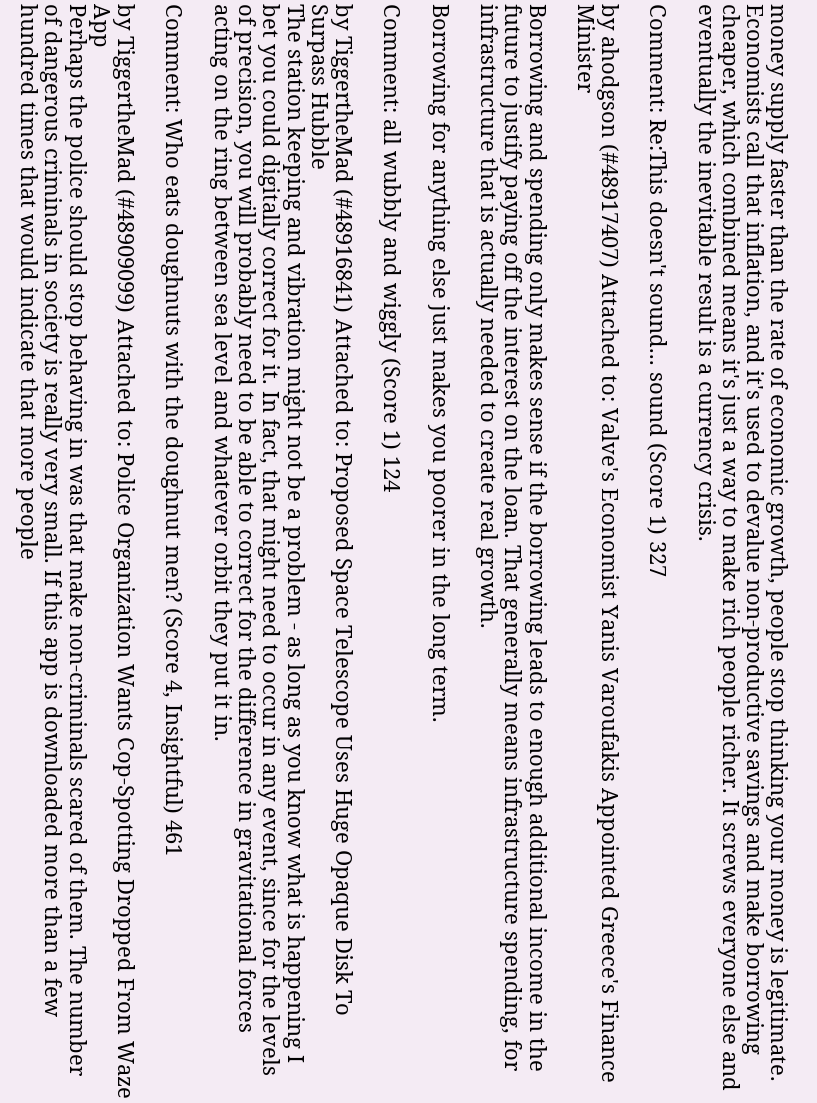money supply faster than the rate of economic growth, people stop thinking your money is legitimate. Economists call that inflation, and it's used to devalue non-productive savings and make borrowing cheaper, which combined means it's just a way to make rich people richer. It screws everyone else and eventually the inevitable result is a currency crisis.

Comment: Re:This doesn't sound... sound (Score 1) 327

by ahodgson (#48917407) Attached to: Valve's Economist Yanis Varoufakis Appointed Greece's Finance Minister

Borrowing and spending only makes sense if the borrowing leads to enough additional income in the future to justify paying off the interest on the loan. That generally means infrastructure spending, for infrastructure that is actually needed to create real growth.

Borrowing for anything else just makes you poorer in the long term.

Comment: all wubbly and wiggly (Score 1) 124

by TiggertheMad (#48916841) Attached to: Proposed Space Telescope Uses Huge Opaque Disk To Surpass Hubble
The station keeping and vibration might not be a problem - as long as you know what is happening I bet you could digitally correct for it. In fact, that might need to occur in any event, since for the levels of precision, you will probably need to be able to correct for the difference in gravitational forces acting on the ring between sea level and whatever orbit they put it in.

Comment: Who eats doughnuts with the doughnut men? (Score 4, Insightful) 461

by TiggertheMad (#48909099) Attached to: Police Organization Wants Cop-Spotting Dropped From Waze App
Perhaps the police should stop behaving in was that make non-criminals scared of them. The number of dangerous criminals in society is really very small. If this app is downloaded more than a few hundred times that would indicate that more people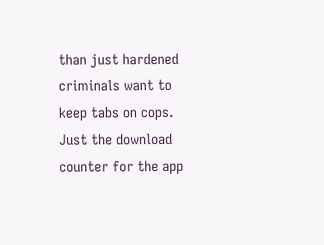than just hardened criminals want to keep tabs on cops. Just the download counter for the app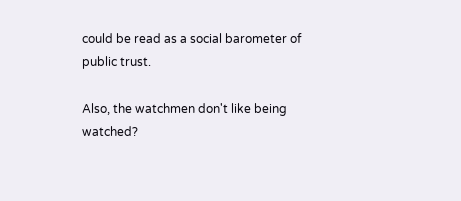could be read as a social barometer of public trust.

Also, the watchmen don't like being watched?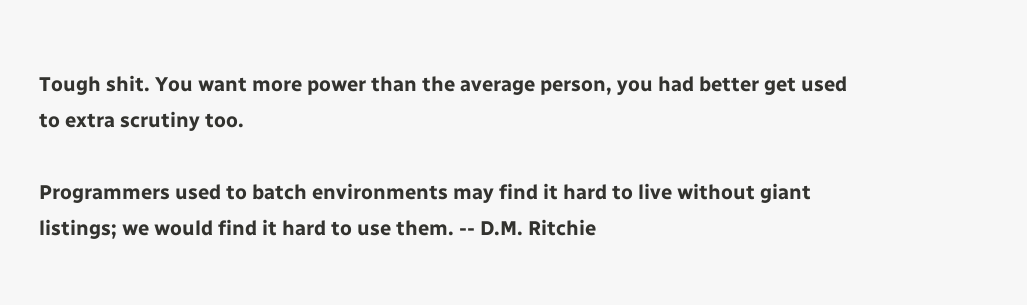Tough shit. You want more power than the average person, you had better get used to extra scrutiny too.

Programmers used to batch environments may find it hard to live without giant listings; we would find it hard to use them. -- D.M. Ritchie